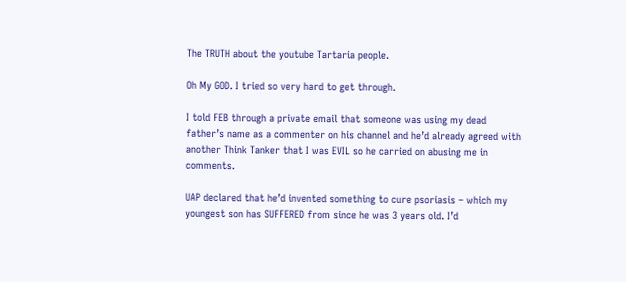The TRUTH about the youtube Tartaria people.

Oh My GOD. I tried so very hard to get through.

I told FEB through a private email that someone was using my dead father’s name as a commenter on his channel and he’d already agreed with another Think Tanker that I was EVIL so he carried on abusing me in comments.

UAP declared that he’d invented something to cure psoriasis – which my youngest son has SUFFERED from since he was 3 years old. I’d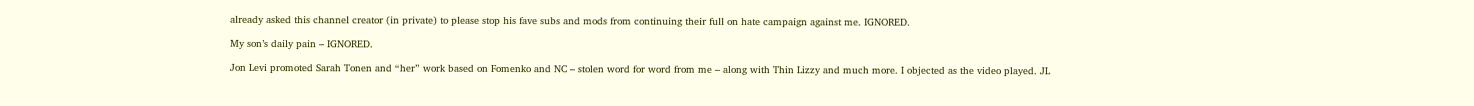already asked this channel creator (in private) to please stop his fave subs and mods from continuing their full on hate campaign against me. IGNORED.

My son’s daily pain – IGNORED.

Jon Levi promoted Sarah Tonen and “her” work based on Fomenko and NC – stolen word for word from me – along with Thin Lizzy and much more. I objected as the video played. JL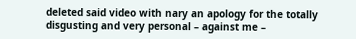deleted said video with nary an apology for the totally disgusting and very personal – against me –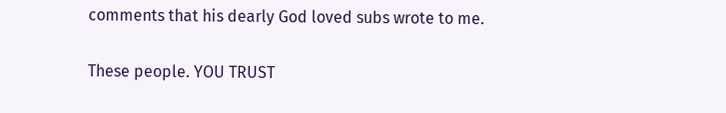comments that his dearly God loved subs wrote to me.

These people. YOU TRUST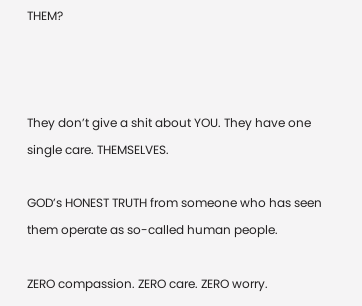THEM?



They don’t give a shit about YOU. They have one single care. THEMSELVES.

GOD’s HONEST TRUTH from someone who has seen them operate as so-called human people.

ZERO compassion. ZERO care. ZERO worry.